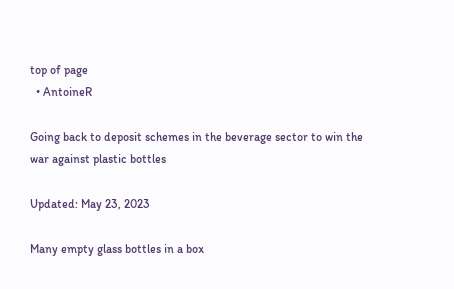top of page
  • AntoineR

Going back to deposit schemes in the beverage sector to win the war against plastic bottles

Updated: May 23, 2023

Many empty glass bottles in a box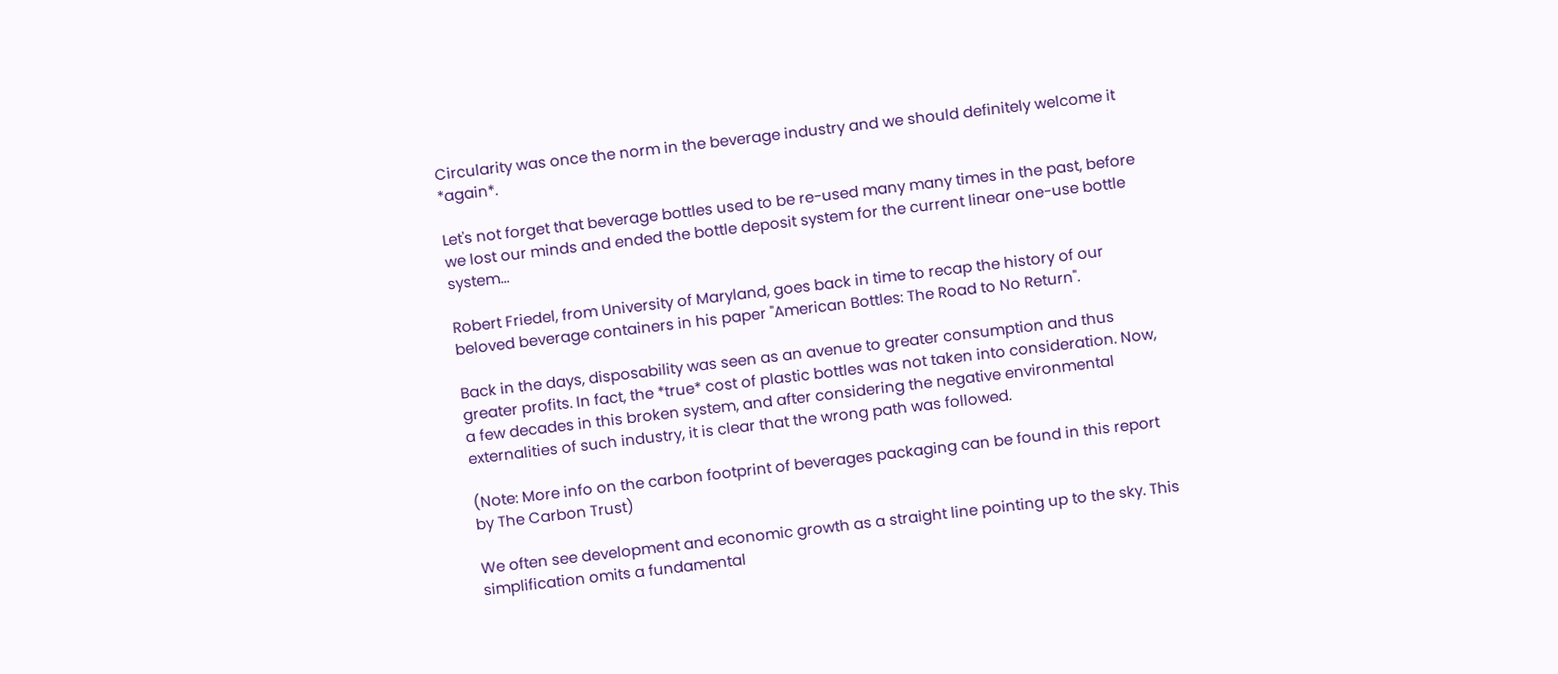Circularity was once the norm in the beverage industry and we should definitely welcome it *again*.

Let's not forget that beverage bottles used to be re-used many many times in the past, before we lost our minds and ended the bottle deposit system for the current linear one-use bottle system...

Robert Friedel, from University of Maryland, goes back in time to recap the history of our beloved beverage containers in his paper "American Bottles: The Road to No Return".

Back in the days, disposability was seen as an avenue to greater consumption and thus greater profits. In fact, the *true* cost of plastic bottles was not taken into consideration. Now, a few decades in this broken system, and after considering the negative environmental externalities of such industry, it is clear that the wrong path was followed.

(Note: More info on the carbon footprint of beverages packaging can be found in this report by The Carbon Trust)

We often see development and economic growth as a straight line pointing up to the sky. This simplification omits a fundamental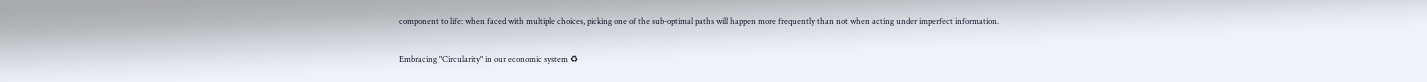component to life: when faced with multiple choices, picking one of the sub-optimal paths will happen more frequently than not when acting under imperfect information.

Embracing "Circularity" in our economic system ♻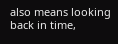also means looking back in time,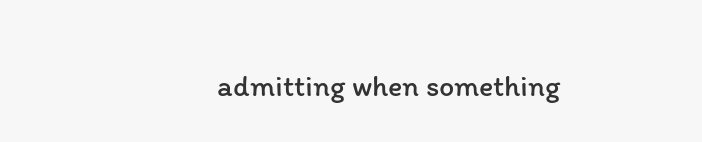admitting when something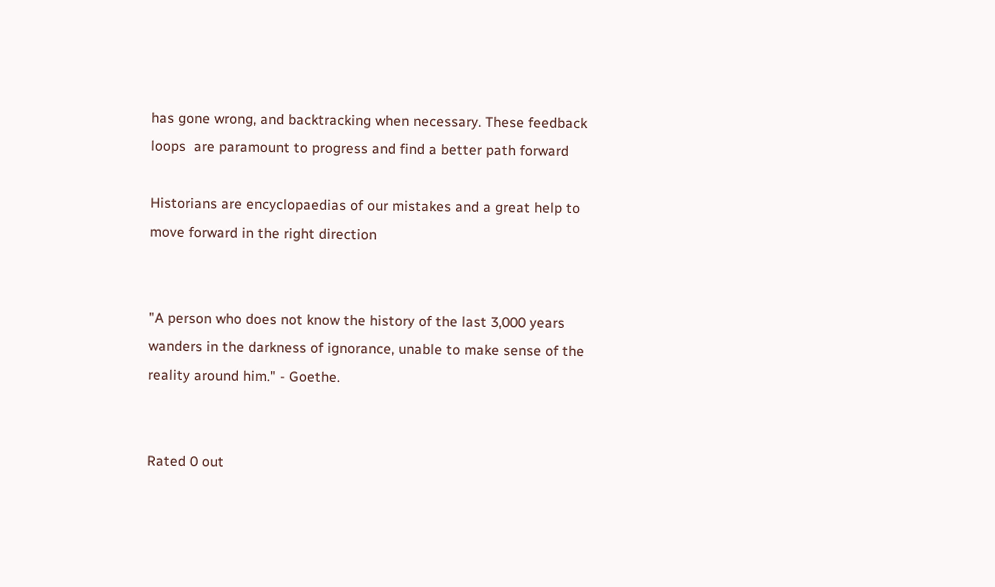has gone wrong, and backtracking when necessary. These feedback loops  are paramount to progress and find a better path forward

Historians are encyclopaedias of our mistakes and a great help to move forward in the right direction


"A person who does not know the history of the last 3,000 years wanders in the darkness of ignorance, unable to make sense of the reality around him." - Goethe.


Rated 0 out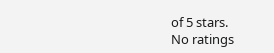of 5 stars.
No ratings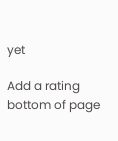yet

Add a rating
bottom of page